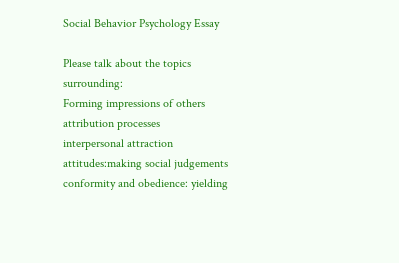Social Behavior Psychology Essay

Please talk about the topics surrounding:
Forming impressions of others
attribution processes
interpersonal attraction
attitudes:making social judgements
conformity and obedience: yielding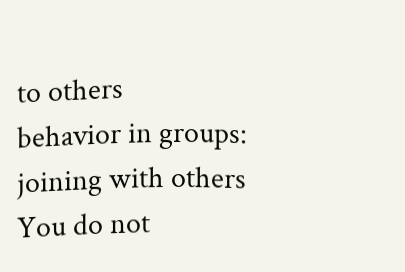to others
behavior in groups: joining with others
You do not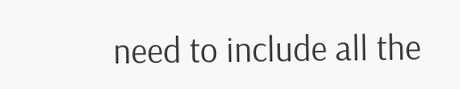need to include all the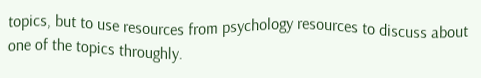topics, but to use resources from psychology resources to discuss about one of the topics throughly.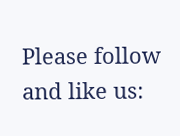Please follow and like us: